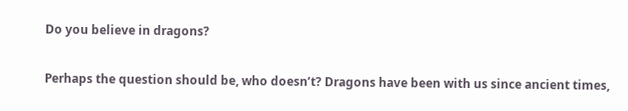Do you believe in dragons?

Perhaps the question should be, who doesn’t? Dragons have been with us since ancient times,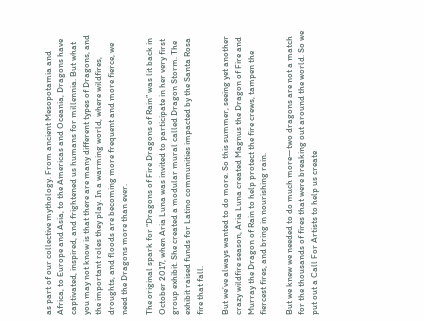as part of our collective mythology. From ancient Mesopotamia and Africa, to Europe and Asia, to the Americas and Oceania, Dragons have captivated, inspired, and frightened us humans for millennia. But what you may not know is that there are many different types of Dragons, and the important roles they play. In a warming world, where wildfires, droughts, and floods are becoming more frequent and more fierce, we need the Dragons more than ever.

The original spark for “Dragons of Fire Dragons of Rain” was lit back in October 2017, when Aria Luna was invited to participate in her very first group exhibit. She created a modular mural called Dragon Storm. The exhibit raised funds for Latino communities impacted by the Santa Rosa fire that fall.

But we’ve always wanted to do more. So this summer, seeing yet another crazy wildfire season, Aria Luna created Magnus the Dragon of Fire and Murray the Dragon of Rain to help protect the fire crews, tampen the fiercest fires, and bring in nourishing rain.

But we knew we needed to do much more—two dragons are not a match for the thousands of fires that were breaking out around the world. So we put out a Call For Artists to help us create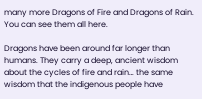many more Dragons of Fire and Dragons of Rain. You can see them all here.

Dragons have been around far longer than humans. They carry a deep, ancient wisdom about the cycles of fire and rain… the same wisdom that the indigenous people have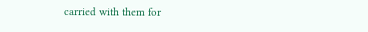carried with them for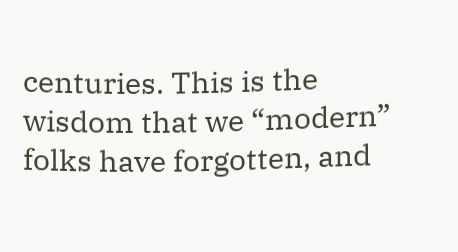centuries. This is the wisdom that we “modern” folks have forgotten, and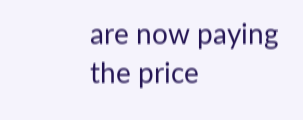are now paying the price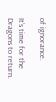of ignorance.

It’s time for the Dragons to return.